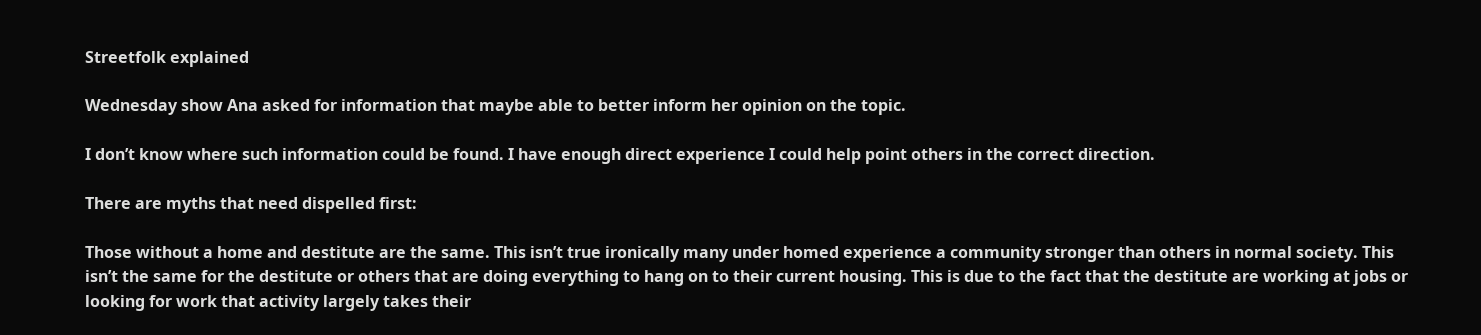Streetfolk explained

Wednesday show Ana asked for information that maybe able to better inform her opinion on the topic.

I don’t know where such information could be found. I have enough direct experience I could help point others in the correct direction.

There are myths that need dispelled first:

Those without a home and destitute are the same. This isn’t true ironically many under homed experience a community stronger than others in normal society. This isn’t the same for the destitute or others that are doing everything to hang on to their current housing. This is due to the fact that the destitute are working at jobs or looking for work that activity largely takes their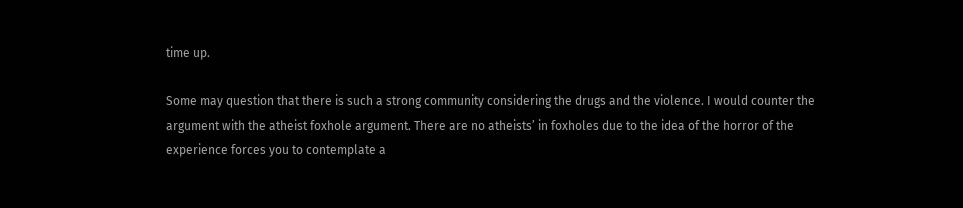time up.

Some may question that there is such a strong community considering the drugs and the violence. I would counter the argument with the atheist foxhole argument. There are no atheists’ in foxholes due to the idea of the horror of the experience forces you to contemplate a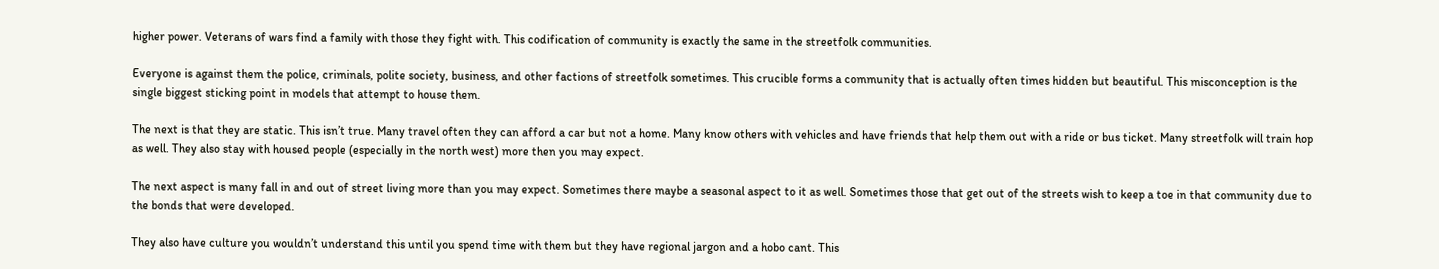higher power. Veterans of wars find a family with those they fight with. This codification of community is exactly the same in the streetfolk communities.

Everyone is against them the police, criminals, polite society, business, and other factions of streetfolk sometimes. This crucible forms a community that is actually often times hidden but beautiful. This misconception is the single biggest sticking point in models that attempt to house them.

The next is that they are static. This isn’t true. Many travel often they can afford a car but not a home. Many know others with vehicles and have friends that help them out with a ride or bus ticket. Many streetfolk will train hop as well. They also stay with housed people (especially in the north west) more then you may expect.

The next aspect is many fall in and out of street living more than you may expect. Sometimes there maybe a seasonal aspect to it as well. Sometimes those that get out of the streets wish to keep a toe in that community due to the bonds that were developed.

They also have culture you wouldn’t understand this until you spend time with them but they have regional jargon and a hobo cant. This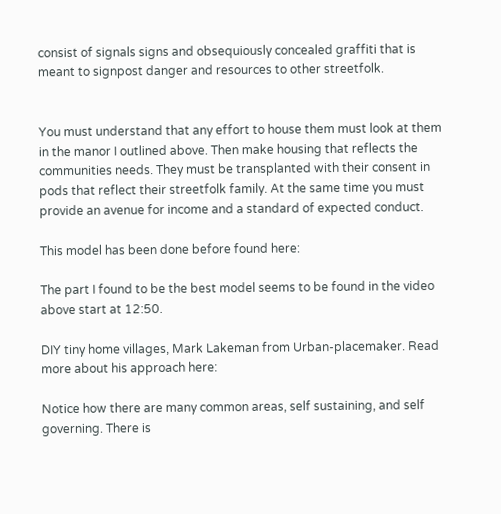consist of signals signs and obsequiously concealed graffiti that is meant to signpost danger and resources to other streetfolk.


You must understand that any effort to house them must look at them in the manor I outlined above. Then make housing that reflects the communities needs. They must be transplanted with their consent in pods that reflect their streetfolk family. At the same time you must provide an avenue for income and a standard of expected conduct.

This model has been done before found here:

The part I found to be the best model seems to be found in the video above start at 12:50.

DIY tiny home villages, Mark Lakeman from Urban-placemaker. Read more about his approach here:

Notice how there are many common areas, self sustaining, and self governing. There is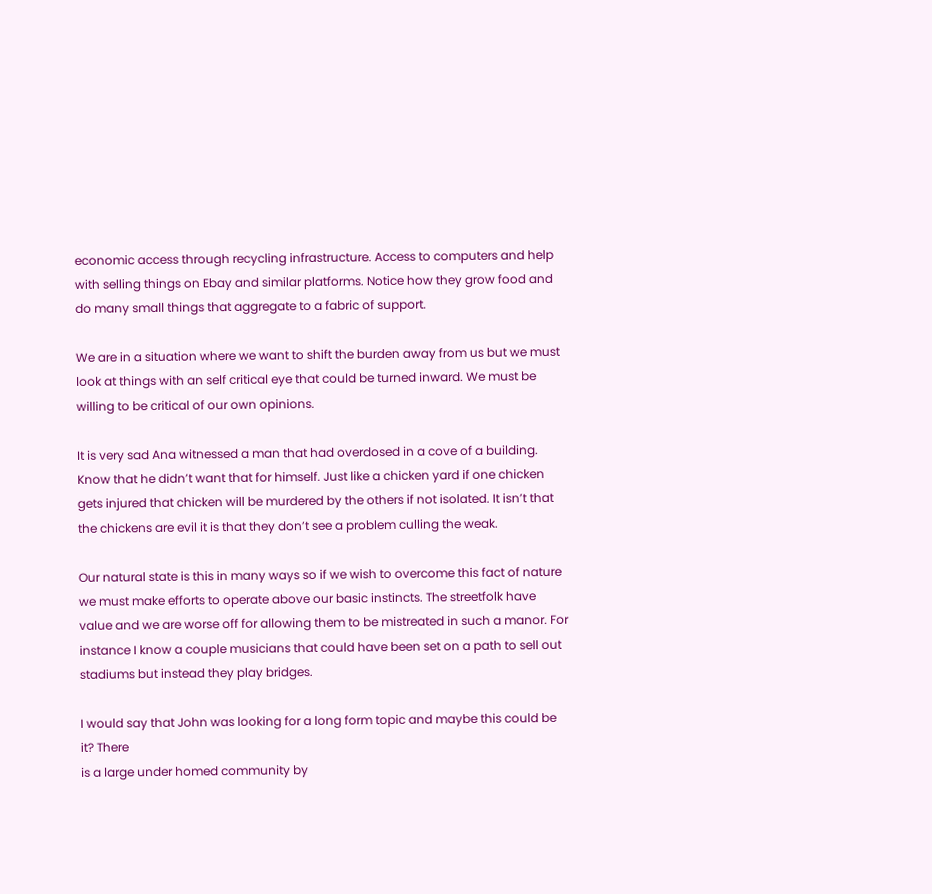economic access through recycling infrastructure. Access to computers and help with selling things on Ebay and similar platforms. Notice how they grow food and do many small things that aggregate to a fabric of support.

We are in a situation where we want to shift the burden away from us but we must look at things with an self critical eye that could be turned inward. We must be willing to be critical of our own opinions.

It is very sad Ana witnessed a man that had overdosed in a cove of a building.
Know that he didn’t want that for himself. Just like a chicken yard if one chicken gets injured that chicken will be murdered by the others if not isolated. It isn’t that the chickens are evil it is that they don’t see a problem culling the weak.

Our natural state is this in many ways so if we wish to overcome this fact of nature we must make efforts to operate above our basic instincts. The streetfolk have value and we are worse off for allowing them to be mistreated in such a manor. For instance I know a couple musicians that could have been set on a path to sell out stadiums but instead they play bridges.

I would say that John was looking for a long form topic and maybe this could be it? There
is a large under homed community by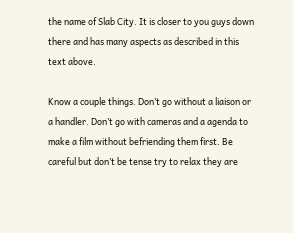the name of Slab City. It is closer to you guys down there and has many aspects as described in this text above.

Know a couple things. Don’t go without a liaison or a handler. Don’t go with cameras and a agenda to make a film without befriending them first. Be careful but don’t be tense try to relax they are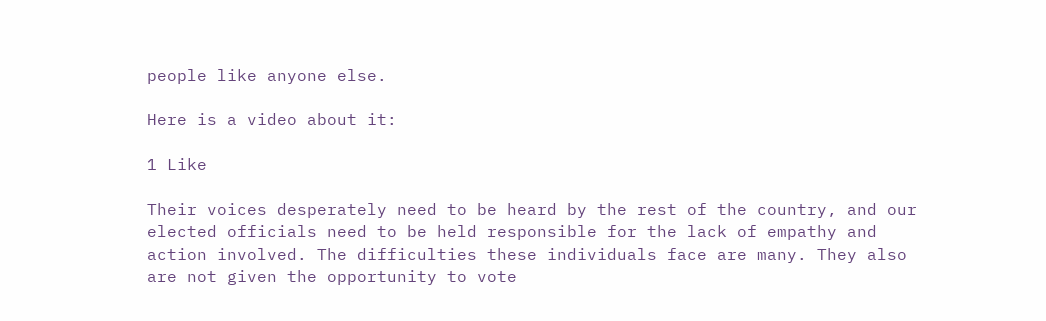people like anyone else.

Here is a video about it:

1 Like

Their voices desperately need to be heard by the rest of the country, and our elected officials need to be held responsible for the lack of empathy and action involved. The difficulties these individuals face are many. They also are not given the opportunity to vote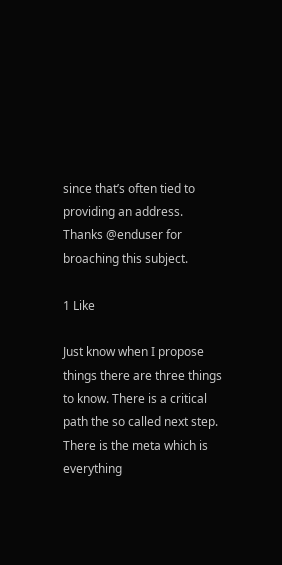since that’s often tied to providing an address.
Thanks @enduser for broaching this subject.

1 Like

Just know when I propose things there are three things to know. There is a critical path the so called next step. There is the meta which is everything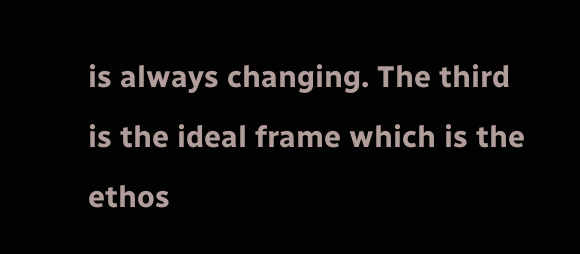is always changing. The third is the ideal frame which is the ethos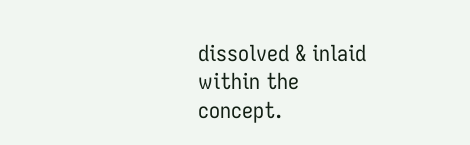dissolved & inlaid within the concept.